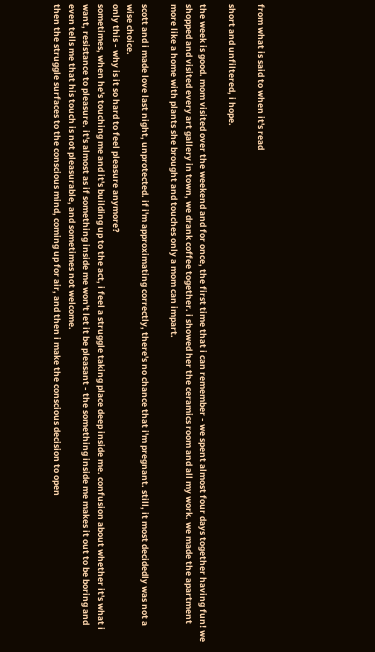from what is said to when it's read

short and unfiltered, i hope.

the week is good. mom visited over the weekend and for once, the first time that i can remember - we spent almost four days together having fun! we shopped and visited every art gallery in town, we drank coffee together. i showed her the ceramics room and all my work. we made the apartment more like a home with plants she brought and touches only a mom can impart.

scott and i made love last night, unprotected. if i'm approximating correctly, there's no chance that i'm pregnant. still, it most decidedly was not a wise choice.
only this - why is it so hard to feel pleasure anymore?
sometimes, when he's touching me and it's building up to the act, i feel a struggle taking place deep inside me. confusion about whether it's what i want, resistance to pleasure. it's almost as if something inside me won't let it be pleasant - the something inside me makes it out to be boring and even tells me that his touch is not pleasurable, and sometimes not welcome.
then the struggle surfaces to the conscious mind, coming up for air, and then i make the conscious decision to open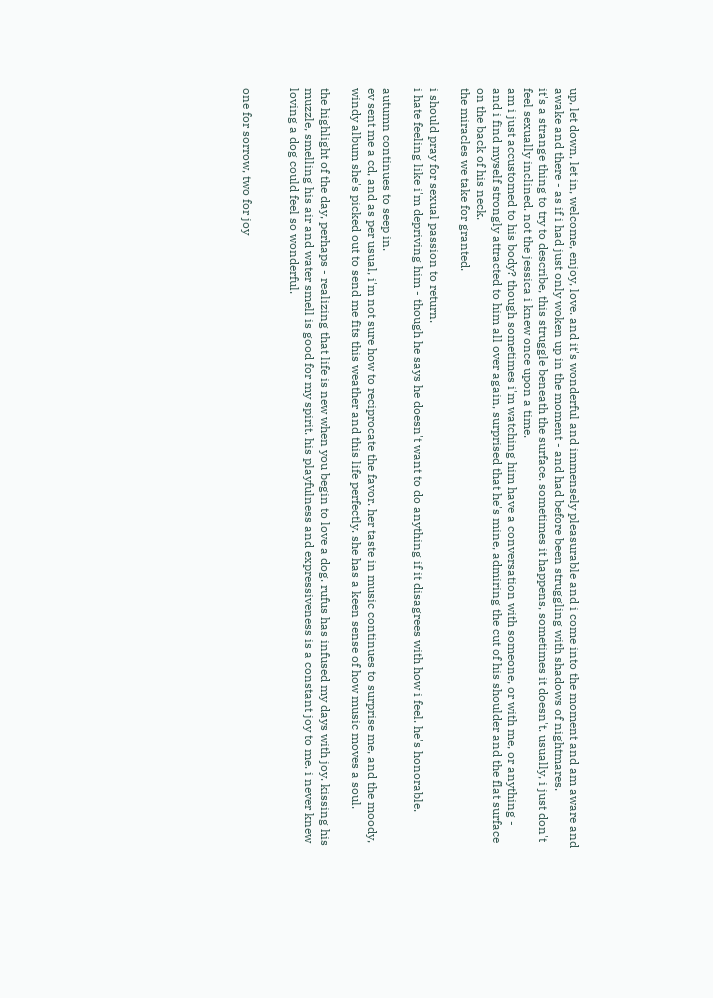up, let down, let in, welcome, enjoy, love. and it's wonderful and immensely pleasurable and i come into the moment and am aware and awake and there - as if i had just only woken up in the moment - and had before been struggling with shadows of nightmares.
it's a strange thing to try to describe, this struggle beneath the surface. sometimes it happens, sometimes it doesn't. usually, i just don't feel sexually inclined. not the jessica i knew once upon a time.
am i just accustomed to his body? though sometimes i'm watching him have a conversation with someone, or with me, or anything - and i find myself strongly attracted to him all over again, surprised that he's mine, admiring the cut of his shoulder and the flat surface on the back of his neck.
the miracles we take for granted.

i should pray for sexual passion to return.
i hate feeling like i'm depriving him - though he says he doesn't want to do anything if it disagrees with how i feel. he's honorable.

autumn continues to seep in.
ev sent me a cd, and as per usual, i'm not sure how to reciprocate the favor. her taste in music continues to surprise me, and the moody, windy album she's picked out to send me fits this weather and this life perfectly. she has a keen sense of how music moves a soul.

the highlight of the day, perhaps - realizing that life is new when you begin to love a dog. rufus has infused my days with joy. kissing his muzzle, smelling his air and water smell is good for my spirit. his playfulness and expressiveness is a constant joy to me. i never knew loving a dog could feel so wonderful.


one for sorrow, two for joy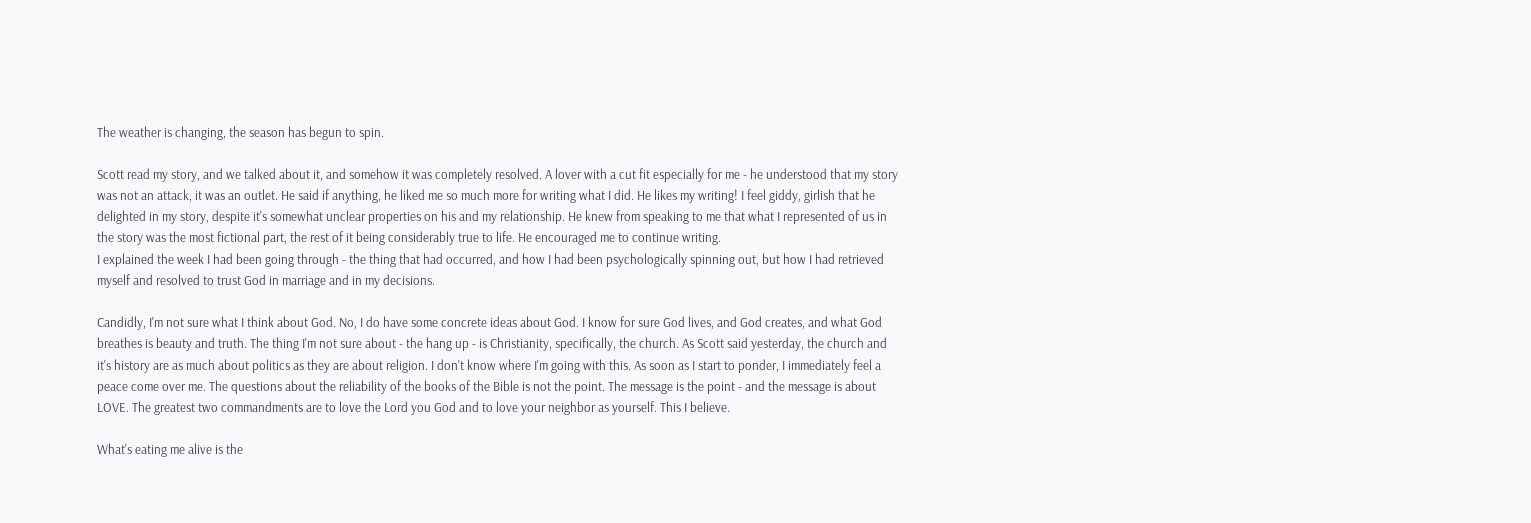The weather is changing, the season has begun to spin.

Scott read my story, and we talked about it, and somehow it was completely resolved. A lover with a cut fit especially for me - he understood that my story was not an attack, it was an outlet. He said if anything, he liked me so much more for writing what I did. He likes my writing! I feel giddy, girlish that he delighted in my story, despite it's somewhat unclear properties on his and my relationship. He knew from speaking to me that what I represented of us in the story was the most fictional part, the rest of it being considerably true to life. He encouraged me to continue writing.
I explained the week I had been going through - the thing that had occurred, and how I had been psychologically spinning out, but how I had retrieved myself and resolved to trust God in marriage and in my decisions.

Candidly, I'm not sure what I think about God. No, I do have some concrete ideas about God. I know for sure God lives, and God creates, and what God breathes is beauty and truth. The thing I'm not sure about - the hang up - is Christianity, specifically, the church. As Scott said yesterday, the church and it's history are as much about politics as they are about religion. I don't know where I'm going with this. As soon as I start to ponder, I immediately feel a peace come over me. The questions about the reliability of the books of the Bible is not the point. The message is the point - and the message is about LOVE. The greatest two commandments are to love the Lord you God and to love your neighbor as yourself. This I believe.

What's eating me alive is the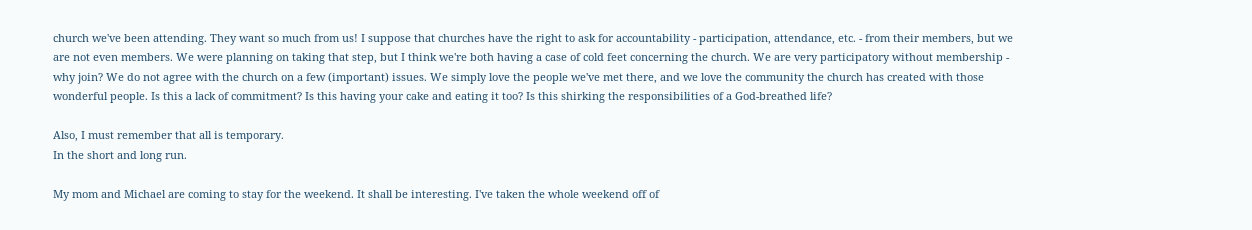church we've been attending. They want so much from us! I suppose that churches have the right to ask for accountability - participation, attendance, etc. - from their members, but we are not even members. We were planning on taking that step, but I think we're both having a case of cold feet concerning the church. We are very participatory without membership - why join? We do not agree with the church on a few (important) issues. We simply love the people we've met there, and we love the community the church has created with those wonderful people. Is this a lack of commitment? Is this having your cake and eating it too? Is this shirking the responsibilities of a God-breathed life?

Also, I must remember that all is temporary.
In the short and long run.

My mom and Michael are coming to stay for the weekend. It shall be interesting. I've taken the whole weekend off of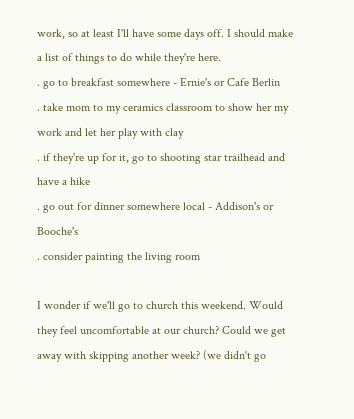work, so at least I'll have some days off. I should make a list of things to do while they're here.
. go to breakfast somewhere - Ernie's or Cafe Berlin
. take mom to my ceramics classroom to show her my work and let her play with clay
. if they're up for it, go to shooting star trailhead and have a hike
. go out for dinner somewhere local - Addison's or Booche's
. consider painting the living room

I wonder if we'll go to church this weekend. Would they feel uncomfortable at our church? Could we get away with skipping another week? (we didn't go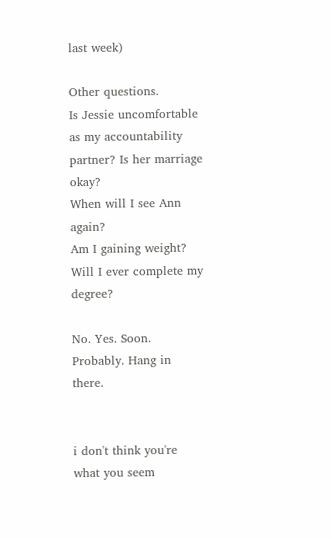last week)

Other questions.
Is Jessie uncomfortable as my accountability partner? Is her marriage okay?
When will I see Ann again?
Am I gaining weight?
Will I ever complete my degree?

No. Yes. Soon. Probably. Hang in there.


i don't think you're what you seem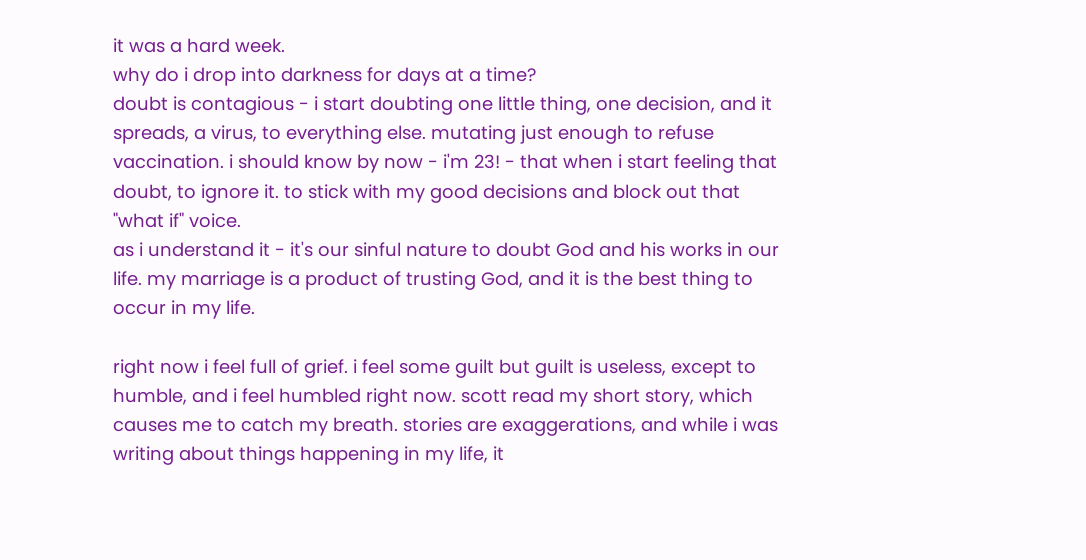it was a hard week.
why do i drop into darkness for days at a time?
doubt is contagious - i start doubting one little thing, one decision, and it spreads, a virus, to everything else. mutating just enough to refuse vaccination. i should know by now - i'm 23! - that when i start feeling that doubt, to ignore it. to stick with my good decisions and block out that "what if" voice.
as i understand it - it's our sinful nature to doubt God and his works in our life. my marriage is a product of trusting God, and it is the best thing to occur in my life.

right now i feel full of grief. i feel some guilt but guilt is useless, except to humble, and i feel humbled right now. scott read my short story, which causes me to catch my breath. stories are exaggerations, and while i was writing about things happening in my life, it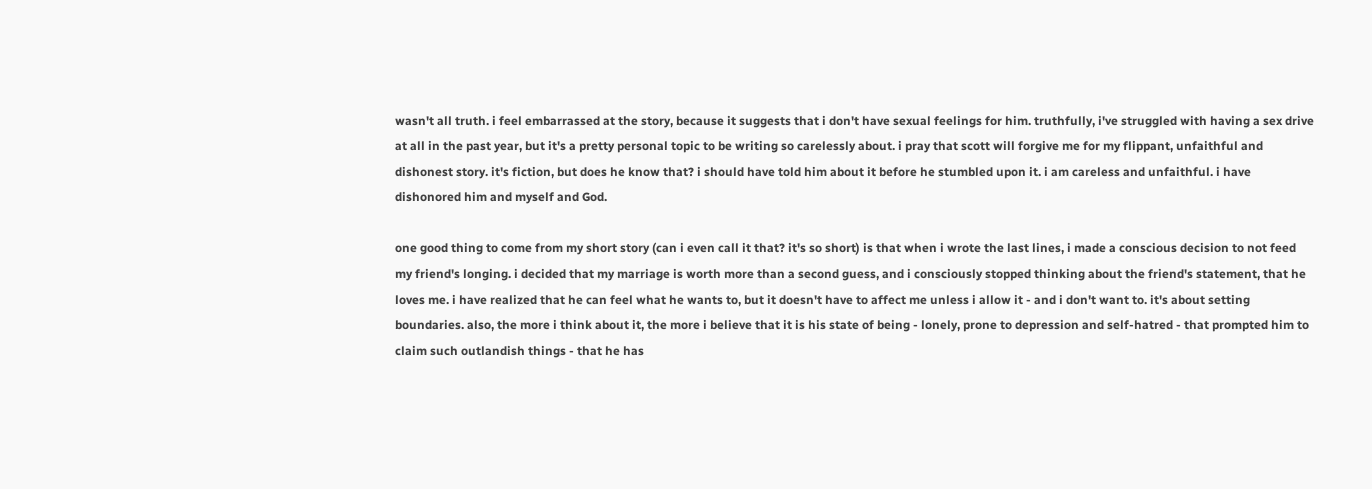wasn't all truth. i feel embarrassed at the story, because it suggests that i don't have sexual feelings for him. truthfully, i've struggled with having a sex drive at all in the past year, but it's a pretty personal topic to be writing so carelessly about. i pray that scott will forgive me for my flippant, unfaithful and dishonest story. it's fiction, but does he know that? i should have told him about it before he stumbled upon it. i am careless and unfaithful. i have dishonored him and myself and God.

one good thing to come from my short story (can i even call it that? it's so short) is that when i wrote the last lines, i made a conscious decision to not feed my friend's longing. i decided that my marriage is worth more than a second guess, and i consciously stopped thinking about the friend's statement, that he loves me. i have realized that he can feel what he wants to, but it doesn't have to affect me unless i allow it - and i don't want to. it's about setting boundaries. also, the more i think about it, the more i believe that it is his state of being - lonely, prone to depression and self-hatred - that prompted him to claim such outlandish things - that he has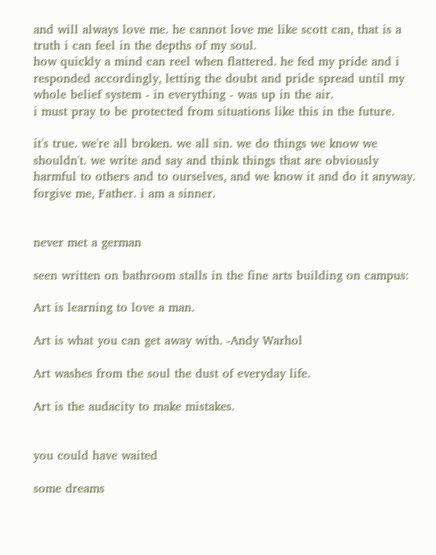and will always love me. he cannot love me like scott can, that is a truth i can feel in the depths of my soul.
how quickly a mind can reel when flattered. he fed my pride and i responded accordingly, letting the doubt and pride spread until my whole belief system - in everything - was up in the air.
i must pray to be protected from situations like this in the future.

it's true. we're all broken. we all sin. we do things we know we shouldn't. we write and say and think things that are obviously harmful to others and to ourselves, and we know it and do it anyway.
forgive me, Father. i am a sinner.


never met a german

seen written on bathroom stalls in the fine arts building on campus:

Art is learning to love a man.

Art is what you can get away with. -Andy Warhol

Art washes from the soul the dust of everyday life.

Art is the audacity to make mistakes.


you could have waited

some dreams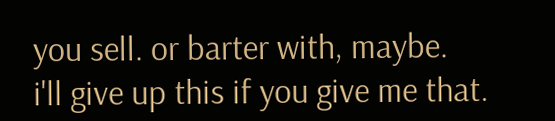you sell. or barter with, maybe.
i'll give up this if you give me that.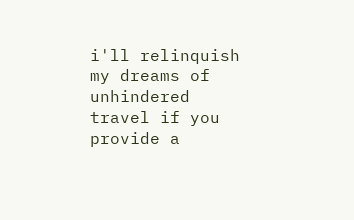i'll relinquish my dreams of unhindered travel if you provide a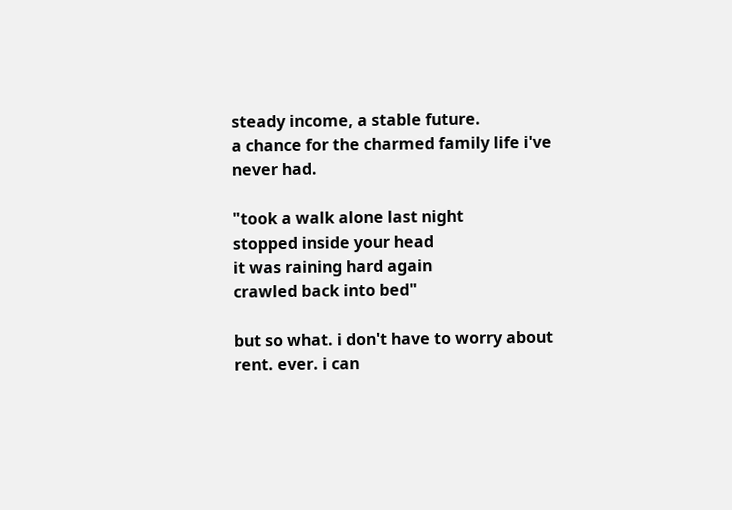steady income, a stable future.
a chance for the charmed family life i've never had.

"took a walk alone last night
stopped inside your head
it was raining hard again
crawled back into bed"

but so what. i don't have to worry about rent. ever. i can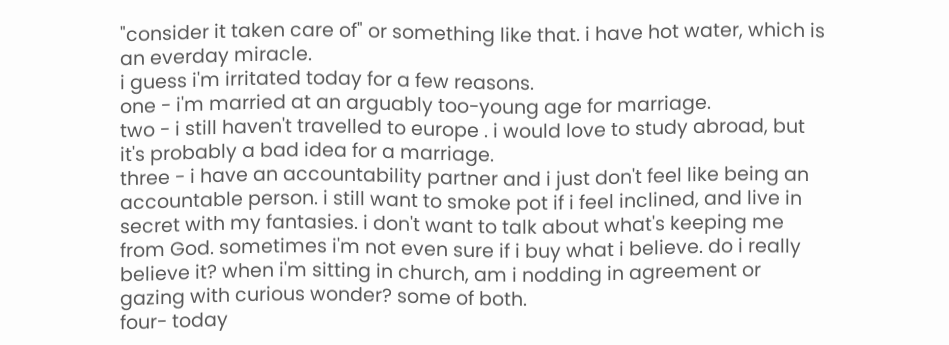"consider it taken care of" or something like that. i have hot water, which is an everday miracle.
i guess i'm irritated today for a few reasons.
one - i'm married at an arguably too-young age for marriage.
two - i still haven't travelled to europe . i would love to study abroad, but it's probably a bad idea for a marriage.
three - i have an accountability partner and i just don't feel like being an accountable person. i still want to smoke pot if i feel inclined, and live in secret with my fantasies. i don't want to talk about what's keeping me from God. sometimes i'm not even sure if i buy what i believe. do i really believe it? when i'm sitting in church, am i nodding in agreement or gazing with curious wonder? some of both.
four- today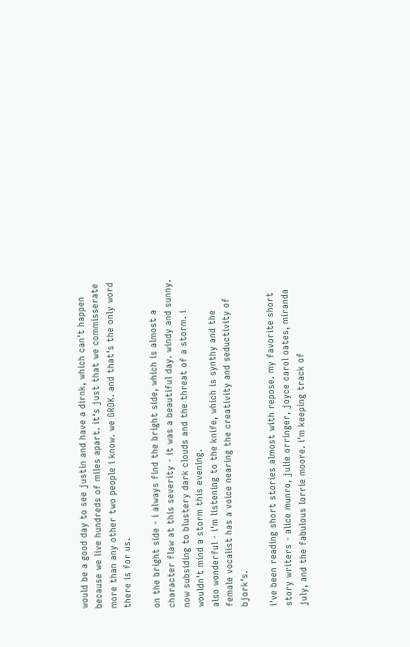would be a good day to see justin and have a dirnk, which can't happen because we live hundreds of miles apart. it's just that we commisserate more than any other two people i know. we GROK. and that's the only word there is for us.

on the bright side - i always find the bright side, which is almost a character flaw at this severity - it was a beautiful day. windy and sunny. now subsiding to blustery dark clouds and the threat of a storm. i wouldn't mind a storm this evening.
also wonderful - i'm listening to the knife, which is synthy and the female vocalist has a voice nearing the creativity and seductivity of bjork's.

i've been reading short stories almost with repose. my favorite short story writers - alice munro, julie orringer, joyce carol oates, miranda july, and the fabulous lorrie moore. i'm keeping track of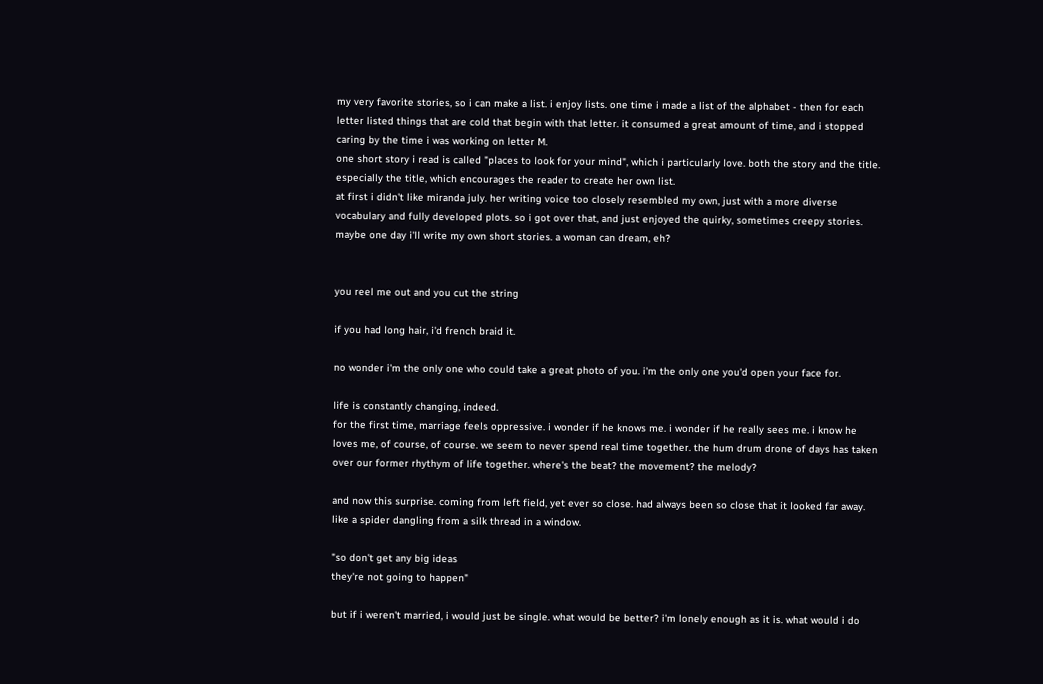my very favorite stories, so i can make a list. i enjoy lists. one time i made a list of the alphabet - then for each letter listed things that are cold that begin with that letter. it consumed a great amount of time, and i stopped caring by the time i was working on letter M.
one short story i read is called "places to look for your mind", which i particularly love. both the story and the title. especially the title, which encourages the reader to create her own list.
at first i didn't like miranda july. her writing voice too closely resembled my own, just with a more diverse vocabulary and fully developed plots. so i got over that, and just enjoyed the quirky, sometimes creepy stories. maybe one day i'll write my own short stories. a woman can dream, eh?


you reel me out and you cut the string

if you had long hair, i'd french braid it.

no wonder i'm the only one who could take a great photo of you. i'm the only one you'd open your face for.

life is constantly changing, indeed.
for the first time, marriage feels oppressive. i wonder if he knows me. i wonder if he really sees me. i know he loves me, of course, of course. we seem to never spend real time together. the hum drum drone of days has taken over our former rhythym of life together. where's the beat? the movement? the melody?

and now this surprise. coming from left field, yet ever so close. had always been so close that it looked far away. like a spider dangling from a silk thread in a window.

"so don't get any big ideas
they're not going to happen"

but if i weren't married, i would just be single. what would be better? i'm lonely enough as it is. what would i do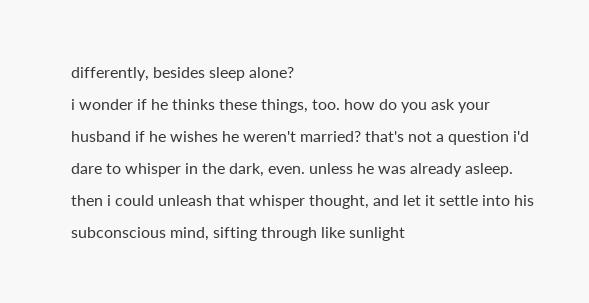differently, besides sleep alone?
i wonder if he thinks these things, too. how do you ask your husband if he wishes he weren't married? that's not a question i'd dare to whisper in the dark, even. unless he was already asleep. then i could unleash that whisper thought, and let it settle into his subconscious mind, sifting through like sunlight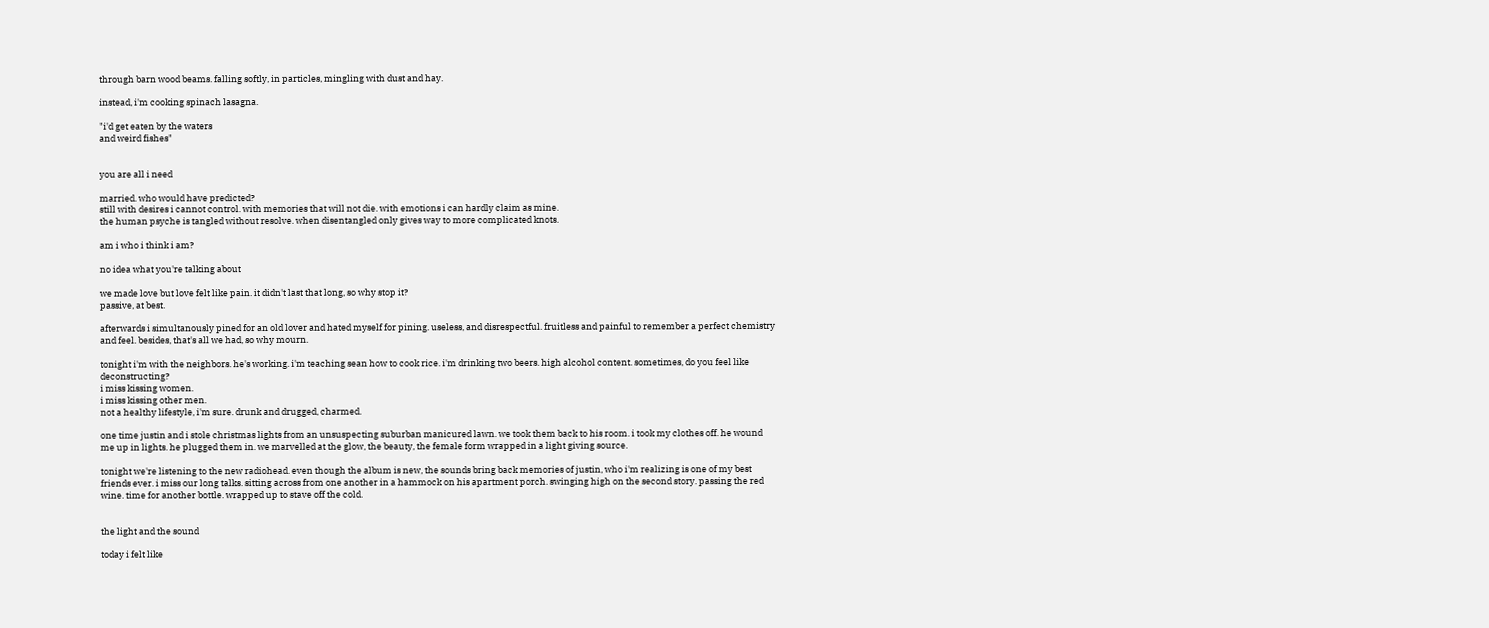through barn wood beams. falling softly, in particles, mingling with dust and hay.

instead, i'm cooking spinach lasagna.

"i'd get eaten by the waters
and weird fishes"


you are all i need

married. who would have predicted?
still with desires i cannot control. with memories that will not die. with emotions i can hardly claim as mine.
the human psyche is tangled without resolve. when disentangled only gives way to more complicated knots.

am i who i think i am?

no idea what you're talking about

we made love but love felt like pain. it didn't last that long, so why stop it?
passive, at best.

afterwards i simultanously pined for an old lover and hated myself for pining. useless, and disrespectful. fruitless and painful to remember a perfect chemistry and feel. besides, that's all we had, so why mourn.

tonight i'm with the neighbors. he's working. i'm teaching sean how to cook rice. i'm drinking two beers. high alcohol content. sometimes, do you feel like deconstructing?
i miss kissing women.
i miss kissing other men.
not a healthy lifestyle, i'm sure. drunk and drugged, charmed.

one time justin and i stole christmas lights from an unsuspecting suburban manicured lawn. we took them back to his room. i took my clothes off. he wound me up in lights. he plugged them in. we marvelled at the glow, the beauty, the female form wrapped in a light giving source.

tonight we're listening to the new radiohead. even though the album is new, the sounds bring back memories of justin, who i'm realizing is one of my best friends ever. i miss our long talks. sitting across from one another in a hammock on his apartment porch. swinging high on the second story. passing the red wine. time for another bottle. wrapped up to stave off the cold.


the light and the sound

today i felt like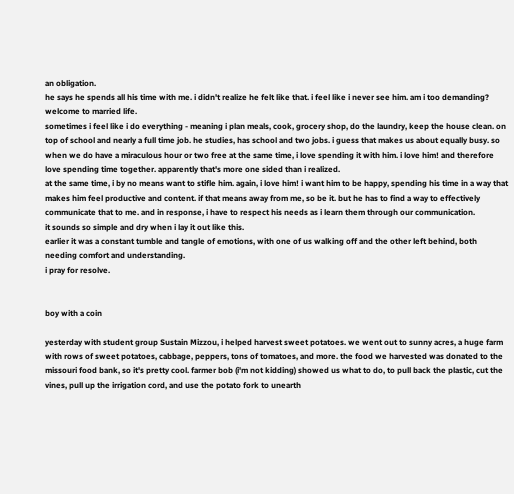an obligation.
he says he spends all his time with me. i didn't realize he felt like that. i feel like i never see him. am i too demanding?
welcome to married life.
sometimes i feel like i do everything - meaning i plan meals, cook, grocery shop, do the laundry, keep the house clean. on top of school and nearly a full time job. he studies, has school and two jobs. i guess that makes us about equally busy. so when we do have a miraculous hour or two free at the same time, i love spending it with him. i love him! and therefore love spending time together. apparently that's more one sided than i realized.
at the same time, i by no means want to stifle him. again, i love him! i want him to be happy, spending his time in a way that makes him feel productive and content. if that means away from me, so be it. but he has to find a way to effectively communicate that to me. and in response, i have to respect his needs as i learn them through our communication.
it sounds so simple and dry when i lay it out like this.
earlier it was a constant tumble and tangle of emotions, with one of us walking off and the other left behind, both needing comfort and understanding.
i pray for resolve.


boy with a coin

yesterday with student group Sustain Mizzou, i helped harvest sweet potatoes. we went out to sunny acres, a huge farm with rows of sweet potatoes, cabbage, peppers, tons of tomatoes, and more. the food we harvested was donated to the missouri food bank, so it's pretty cool. farmer bob (i'm not kidding) showed us what to do, to pull back the plastic, cut the vines, pull up the irrigation cord, and use the potato fork to unearth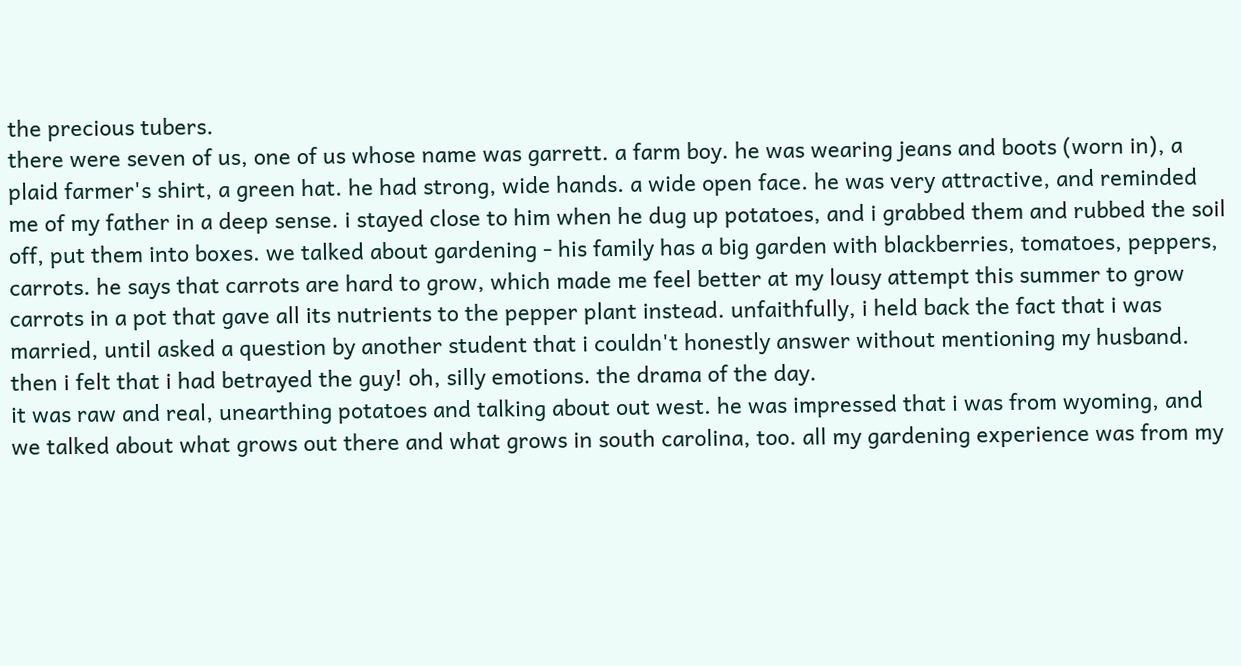the precious tubers.
there were seven of us, one of us whose name was garrett. a farm boy. he was wearing jeans and boots (worn in), a plaid farmer's shirt, a green hat. he had strong, wide hands. a wide open face. he was very attractive, and reminded me of my father in a deep sense. i stayed close to him when he dug up potatoes, and i grabbed them and rubbed the soil off, put them into boxes. we talked about gardening - his family has a big garden with blackberries, tomatoes, peppers, carrots. he says that carrots are hard to grow, which made me feel better at my lousy attempt this summer to grow carrots in a pot that gave all its nutrients to the pepper plant instead. unfaithfully, i held back the fact that i was married, until asked a question by another student that i couldn't honestly answer without mentioning my husband. then i felt that i had betrayed the guy! oh, silly emotions. the drama of the day.
it was raw and real, unearthing potatoes and talking about out west. he was impressed that i was from wyoming, and we talked about what grows out there and what grows in south carolina, too. all my gardening experience was from my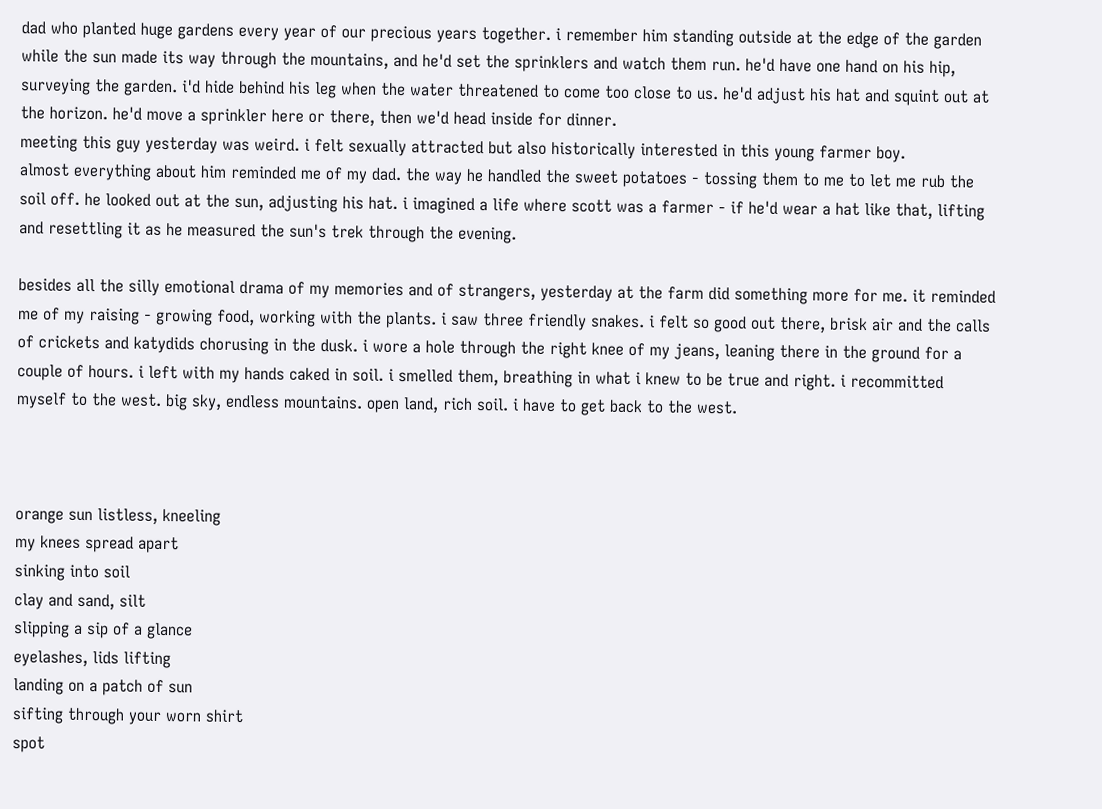dad who planted huge gardens every year of our precious years together. i remember him standing outside at the edge of the garden while the sun made its way through the mountains, and he'd set the sprinklers and watch them run. he'd have one hand on his hip, surveying the garden. i'd hide behind his leg when the water threatened to come too close to us. he'd adjust his hat and squint out at the horizon. he'd move a sprinkler here or there, then we'd head inside for dinner.
meeting this guy yesterday was weird. i felt sexually attracted but also historically interested in this young farmer boy.
almost everything about him reminded me of my dad. the way he handled the sweet potatoes - tossing them to me to let me rub the soil off. he looked out at the sun, adjusting his hat. i imagined a life where scott was a farmer - if he'd wear a hat like that, lifting and resettling it as he measured the sun's trek through the evening.

besides all the silly emotional drama of my memories and of strangers, yesterday at the farm did something more for me. it reminded me of my raising - growing food, working with the plants. i saw three friendly snakes. i felt so good out there, brisk air and the calls of crickets and katydids chorusing in the dusk. i wore a hole through the right knee of my jeans, leaning there in the ground for a couple of hours. i left with my hands caked in soil. i smelled them, breathing in what i knew to be true and right. i recommitted myself to the west. big sky, endless mountains. open land, rich soil. i have to get back to the west.



orange sun listless, kneeling
my knees spread apart
sinking into soil
clay and sand, silt
slipping a sip of a glance
eyelashes, lids lifting
landing on a patch of sun
sifting through your worn shirt
spot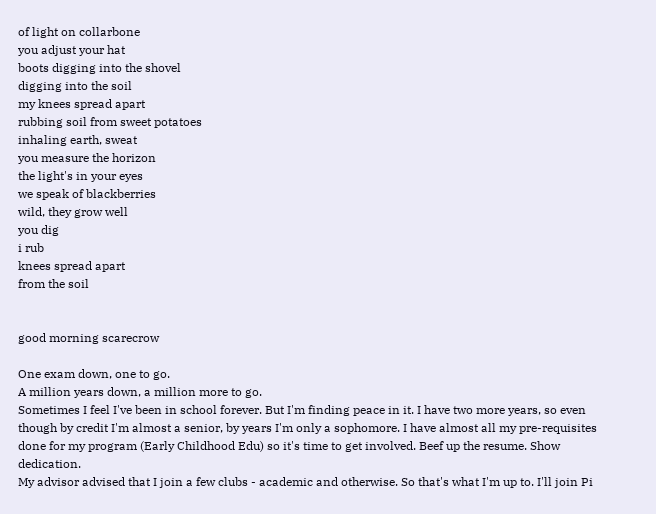of light on collarbone
you adjust your hat
boots digging into the shovel
digging into the soil
my knees spread apart
rubbing soil from sweet potatoes
inhaling earth, sweat
you measure the horizon
the light's in your eyes
we speak of blackberries
wild, they grow well
you dig
i rub
knees spread apart
from the soil


good morning scarecrow

One exam down, one to go.
A million years down, a million more to go.
Sometimes I feel I've been in school forever. But I'm finding peace in it. I have two more years, so even though by credit I'm almost a senior, by years I'm only a sophomore. I have almost all my pre-requisites done for my program (Early Childhood Edu) so it's time to get involved. Beef up the resume. Show dedication.
My advisor advised that I join a few clubs - academic and otherwise. So that's what I'm up to. I'll join Pi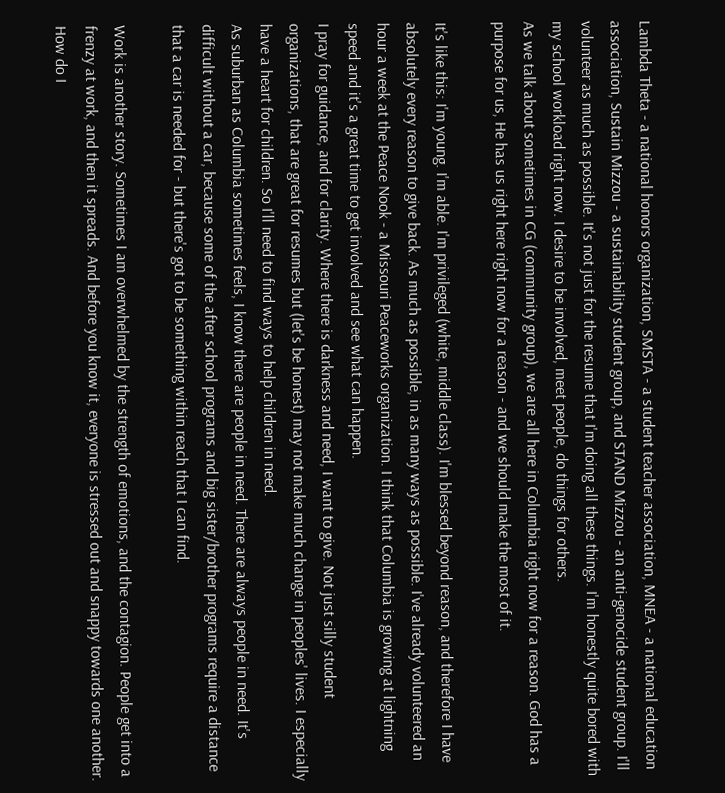Lambda Theta - a national honors organization, SMSTA - a student teacher association, MNEA - a national education association, Sustain Mizzou - a sustainability student group, and STAND Mizzou - an anti-genocide student group. I'll volunteer as much as possible. It's not just for the resume that I'm doing all these things. I'm honestly quite bored with my school workload right now. I desire to be involved, meet people, do things for others.
As we talk about sometimes in CG (community group), we are all here in Columbia right now for a reason. God has a purpose for us, He has us right here right now for a reason - and we should make the most of it.

It's like this: I'm young. I'm able. I'm privileged (white, middle class). I'm blessed beyond reason, and therefore I have absolutely every reason to give back. As much as possible, in as many ways as possible. I've already volunteered an hour a week at the Peace Nook - a Missouri Peaceworks organization. I think that Columbia is growing at lightning speed and it's a great time to get involved and see what can happen.
I pray for guidance, and for clarity. Where there is darkness and need, I want to give. Not just silly student organizations, that are great for resumes but (let's be honest) may not make much change in peoples' lives. I especially have a heart for children. So I'll need to find ways to help children in need.
As suburban as Columbia sometimes feels, I know there are people in need. There are always people in need. It's difficult without a car, because some of the after school programs and big sister/brother programs require a distance that a car is needed for - but there's got to be something within reach that I can find.

Work is another story. Sometimes I am overwhelmed by the strength of emotions, and the contagion. People get into a frenzy at work, and then it spreads. And before you know it, everyone is stressed out and snappy towards one another. How do I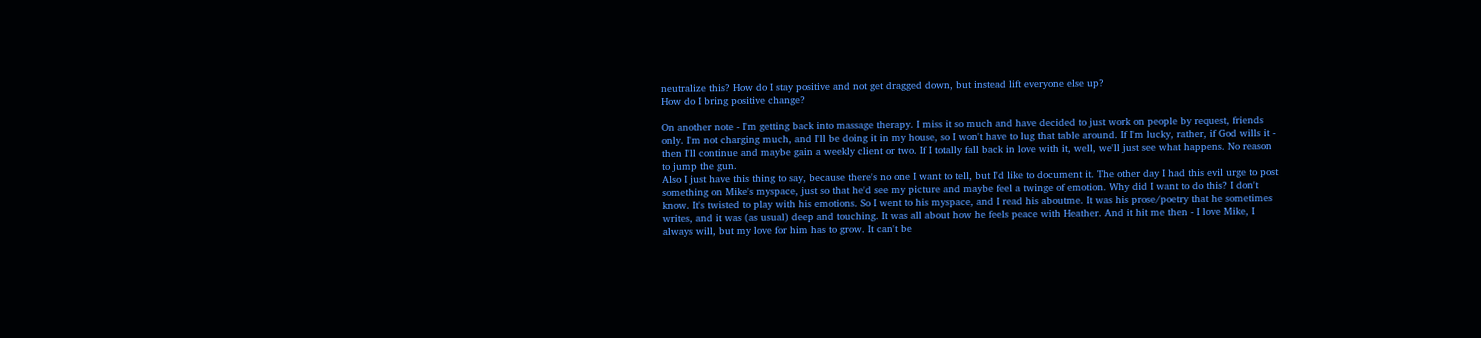neutralize this? How do I stay positive and not get dragged down, but instead lift everyone else up?
How do I bring positive change?

On another note - I'm getting back into massage therapy. I miss it so much and have decided to just work on people by request, friends only. I'm not charging much, and I'll be doing it in my house, so I won't have to lug that table around. If I'm lucky, rather, if God wills it - then I'll continue and maybe gain a weekly client or two. If I totally fall back in love with it, well, we'll just see what happens. No reason to jump the gun.
Also I just have this thing to say, because there's no one I want to tell, but I'd like to document it. The other day I had this evil urge to post something on Mike's myspace, just so that he'd see my picture and maybe feel a twinge of emotion. Why did I want to do this? I don't know. It's twisted to play with his emotions. So I went to his myspace, and I read his aboutme. It was his prose/poetry that he sometimes writes, and it was (as usual) deep and touching. It was all about how he feels peace with Heather. And it hit me then - I love Mike, I always will, but my love for him has to grow. It can't be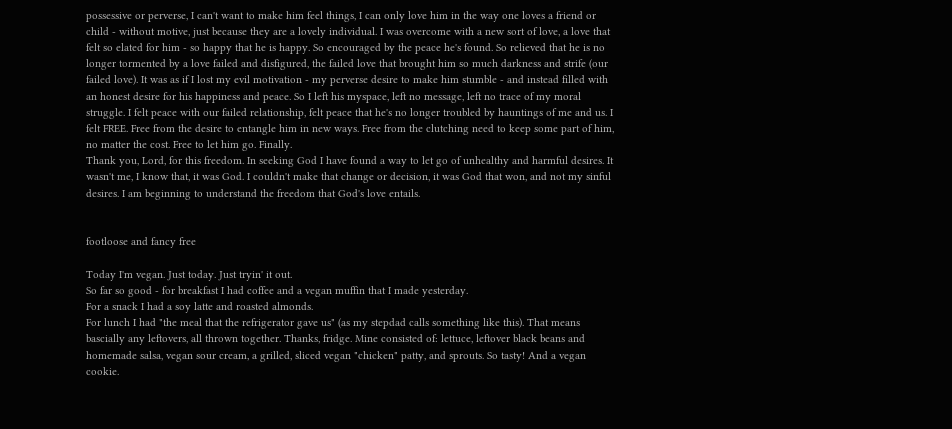possessive or perverse, I can't want to make him feel things, I can only love him in the way one loves a friend or child - without motive, just because they are a lovely individual. I was overcome with a new sort of love, a love that felt so elated for him - so happy that he is happy. So encouraged by the peace he's found. So relieved that he is no longer tormented by a love failed and disfigured, the failed love that brought him so much darkness and strife (our failed love). It was as if I lost my evil motivation - my perverse desire to make him stumble - and instead filled with an honest desire for his happiness and peace. So I left his myspace, left no message, left no trace of my moral struggle. I felt peace with our failed relationship, felt peace that he's no longer troubled by hauntings of me and us. I felt FREE. Free from the desire to entangle him in new ways. Free from the clutching need to keep some part of him, no matter the cost. Free to let him go. Finally.
Thank you, Lord, for this freedom. In seeking God I have found a way to let go of unhealthy and harmful desires. It wasn't me, I know that, it was God. I couldn't make that change or decision, it was God that won, and not my sinful desires. I am beginning to understand the freedom that God's love entails.


footloose and fancy free

Today I'm vegan. Just today. Just tryin' it out.
So far so good - for breakfast I had coffee and a vegan muffin that I made yesterday.
For a snack I had a soy latte and roasted almonds.
For lunch I had "the meal that the refrigerator gave us" (as my stepdad calls something like this). That means bascially any leftovers, all thrown together. Thanks, fridge. Mine consisted of: lettuce, leftover black beans and homemade salsa, vegan sour cream, a grilled, sliced vegan "chicken" patty, and sprouts. So tasty! And a vegan cookie.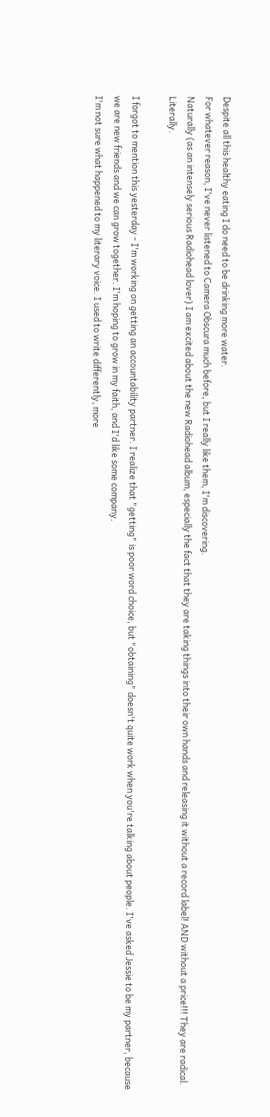Despite all this healthy eating I do need to be drinking more water.
For whatever reason, I've never listened to Camera Obscura much before, but I really like them, I'm discovering.
Naturally (as an intensely serious Radiohead lover) I am excited about the new Radiohead album, especially the fact that they are taking things into their own hands and releasing it without a record label! AND without a price!!! They are radical. Literally.

I forgot to mention this yesterday - I'm working on getting an accountability partner. I realize that "getting" is poor word choice, but "obtaining" doesn't quite work when you're talking about people. I've asked Jessie to be my partner, because we are new friends and we can grow together. I'm hoping to grow in my faith, and I'd like some company.
I'm not sure what happened to my literary voice. I used to write differently, more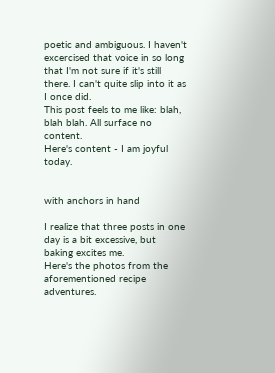poetic and ambiguous. I haven't excercised that voice in so long that I'm not sure if it's still there. I can't quite slip into it as I once did.
This post feels to me like: blah, blah blah. All surface no content.
Here's content - I am joyful today.


with anchors in hand

I realize that three posts in one day is a bit excessive, but baking excites me.
Here's the photos from the aforementioned recipe adventures.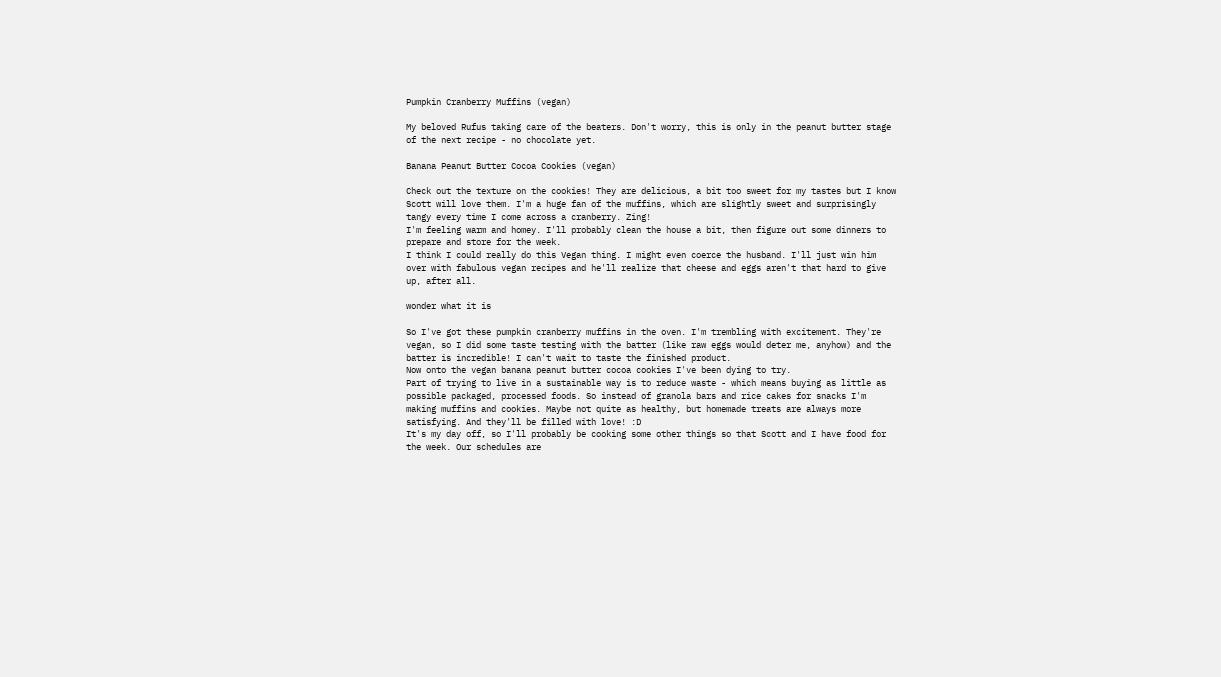Pumpkin Cranberry Muffins (vegan)

My beloved Rufus taking care of the beaters. Don't worry, this is only in the peanut butter stage of the next recipe - no chocolate yet.

Banana Peanut Butter Cocoa Cookies (vegan)

Check out the texture on the cookies! They are delicious, a bit too sweet for my tastes but I know Scott will love them. I'm a huge fan of the muffins, which are slightly sweet and surprisingly tangy every time I come across a cranberry. Zing!
I'm feeling warm and homey. I'll probably clean the house a bit, then figure out some dinners to prepare and store for the week.
I think I could really do this Vegan thing. I might even coerce the husband. I'll just win him over with fabulous vegan recipes and he'll realize that cheese and eggs aren't that hard to give up, after all.

wonder what it is

So I've got these pumpkin cranberry muffins in the oven. I'm trembling with excitement. They're vegan, so I did some taste testing with the batter (like raw eggs would deter me, anyhow) and the batter is incredible! I can't wait to taste the finished product.
Now onto the vegan banana peanut butter cocoa cookies I've been dying to try.
Part of trying to live in a sustainable way is to reduce waste - which means buying as little as possible packaged, processed foods. So instead of granola bars and rice cakes for snacks I'm making muffins and cookies. Maybe not quite as healthy, but homemade treats are always more satisfying. And they'll be filled with love! :D
It's my day off, so I'll probably be cooking some other things so that Scott and I have food for the week. Our schedules are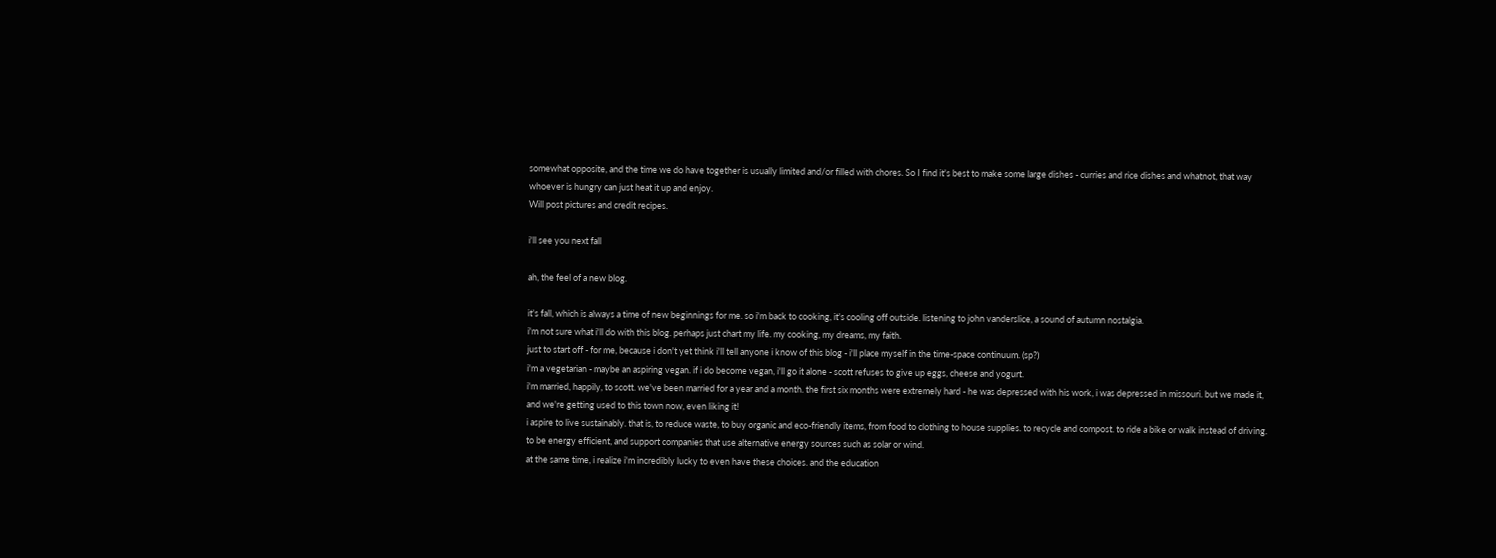somewhat opposite, and the time we do have together is usually limited and/or filled with chores. So I find it's best to make some large dishes - curries and rice dishes and whatnot, that way whoever is hungry can just heat it up and enjoy.
Will post pictures and credit recipes.

i'll see you next fall

ah, the feel of a new blog.

it's fall, which is always a time of new beginnings for me. so i'm back to cooking, it's cooling off outside. listening to john vanderslice, a sound of autumn nostalgia.
i'm not sure what i'll do with this blog. perhaps just chart my life. my cooking, my dreams, my faith.
just to start off - for me, because i don't yet think i'll tell anyone i know of this blog - i'll place myself in the time-space continuum. (sp?)
i'm a vegetarian - maybe an aspiring vegan. if i do become vegan, i'll go it alone - scott refuses to give up eggs, cheese and yogurt.
i'm married, happily, to scott. we've been married for a year and a month. the first six months were extremely hard - he was depressed with his work, i was depressed in missouri. but we made it, and we're getting used to this town now, even liking it!
i aspire to live sustainably. that is, to reduce waste, to buy organic and eco-friendly items, from food to clothing to house supplies. to recycle and compost. to ride a bike or walk instead of driving. to be energy efficient, and support companies that use alternative energy sources such as solar or wind.
at the same time, i realize i'm incredibly lucky to even have these choices. and the education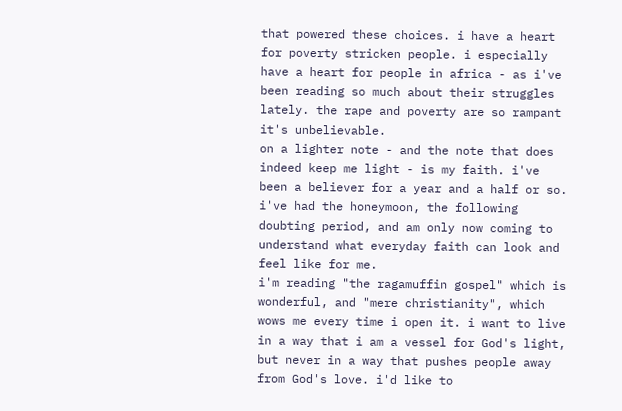that powered these choices. i have a heart for poverty stricken people. i especially have a heart for people in africa - as i've been reading so much about their struggles lately. the rape and poverty are so rampant it's unbelievable.
on a lighter note - and the note that does indeed keep me light - is my faith. i've been a believer for a year and a half or so. i've had the honeymoon, the following doubting period, and am only now coming to understand what everyday faith can look and feel like for me.
i'm reading "the ragamuffin gospel" which is wonderful, and "mere christianity", which wows me every time i open it. i want to live in a way that i am a vessel for God's light, but never in a way that pushes people away from God's love. i'd like to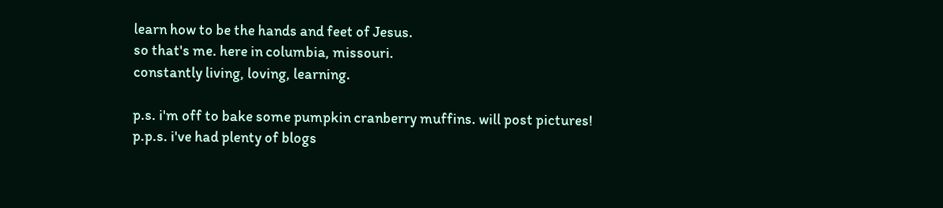learn how to be the hands and feet of Jesus.
so that's me. here in columbia, missouri.
constantly living, loving, learning.

p.s. i'm off to bake some pumpkin cranberry muffins. will post pictures!
p.p.s. i've had plenty of blogs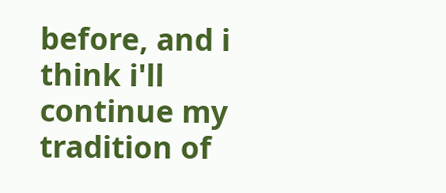before, and i think i'll continue my tradition of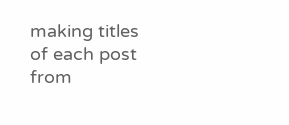making titles of each post from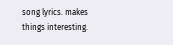song lyrics. makes things interesting.